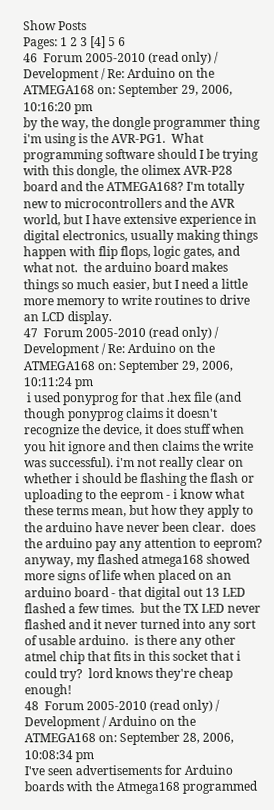Show Posts
Pages: 1 2 3 [4] 5 6
46  Forum 2005-2010 (read only) / Development / Re: Arduino on the ATMEGA168 on: September 29, 2006, 10:16:20 pm
by the way, the dongle programmer thing i'm using is the AVR-PG1.  What programming software should I be trying with this dongle, the olimex AVR-P28 board and the ATMEGA168? I'm totally new to microcontrollers and the AVR world, but I have extensive experience in digital electronics, usually making things happen with flip flops, logic gates, and what not.  the arduino board makes things so much easier, but I need a little more memory to write routines to drive an LCD display.
47  Forum 2005-2010 (read only) / Development / Re: Arduino on the ATMEGA168 on: September 29, 2006, 10:11:24 pm
 i used ponyprog for that .hex file (and though ponyprog claims it doesn't recognize the device, it does stuff when you hit ignore and then claims the write was successful). i'm not really clear on whether i should be flashing the flash or uploading to the eeprom - i know what these terms mean, but how they apply to the arduino have never been clear.  does the arduino pay any attention to eeprom?  anyway, my flashed atmega168 showed more signs of life when placed on an arduino board - that digital out 13 LED flashed a few times.  but the TX LED never flashed and it never turned into any sort of usable arduino.  is there any other atmel chip that fits in this socket that i could try?  lord knows they're cheap enough!
48  Forum 2005-2010 (read only) / Development / Arduino on the ATMEGA168 on: September 28, 2006, 10:08:34 pm
I've seen advertisements for Arduino boards with the Atmega168 programmed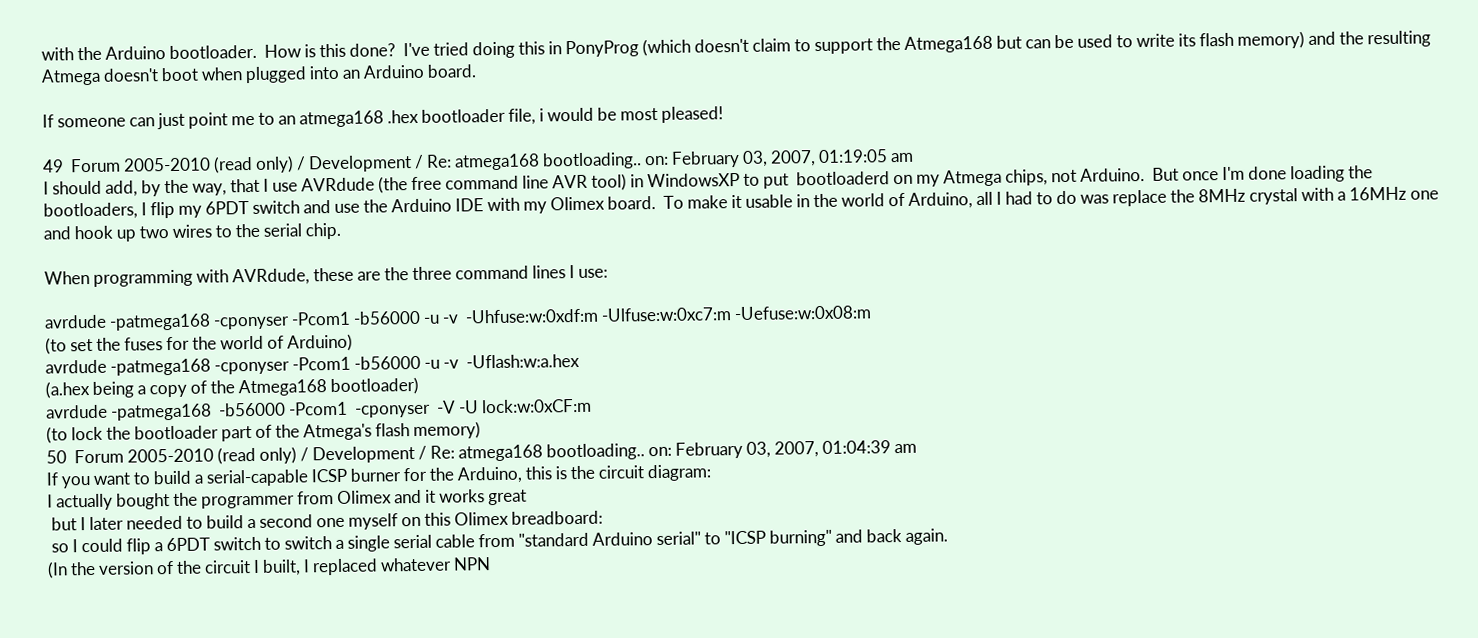with the Arduino bootloader.  How is this done?  I've tried doing this in PonyProg (which doesn't claim to support the Atmega168 but can be used to write its flash memory) and the resulting Atmega doesn't boot when plugged into an Arduino board.

If someone can just point me to an atmega168 .hex bootloader file, i would be most pleased!

49  Forum 2005-2010 (read only) / Development / Re: atmega168 bootloading.. on: February 03, 2007, 01:19:05 am
I should add, by the way, that I use AVRdude (the free command line AVR tool) in WindowsXP to put  bootloaderd on my Atmega chips, not Arduino.  But once I'm done loading the bootloaders, I flip my 6PDT switch and use the Arduino IDE with my Olimex board.  To make it usable in the world of Arduino, all I had to do was replace the 8MHz crystal with a 16MHz one and hook up two wires to the serial chip.

When programming with AVRdude, these are the three command lines I use:

avrdude -patmega168 -cponyser -Pcom1 -b56000 -u -v  -Uhfuse:w:0xdf:m -Ulfuse:w:0xc7:m -Uefuse:w:0x08:m
(to set the fuses for the world of Arduino)
avrdude -patmega168 -cponyser -Pcom1 -b56000 -u -v  -Uflash:w:a.hex
(a.hex being a copy of the Atmega168 bootloader)
avrdude -patmega168  -b56000 -Pcom1  -cponyser  -V -U lock:w:0xCF:m
(to lock the bootloader part of the Atmega's flash memory)
50  Forum 2005-2010 (read only) / Development / Re: atmega168 bootloading.. on: February 03, 2007, 01:04:39 am
If you want to build a serial-capable ICSP burner for the Arduino, this is the circuit diagram:
I actually bought the programmer from Olimex and it works great
 but I later needed to build a second one myself on this Olimex breadboard:
 so I could flip a 6PDT switch to switch a single serial cable from "standard Arduino serial" to "ICSP burning" and back again.
(In the version of the circuit I built, I replaced whatever NPN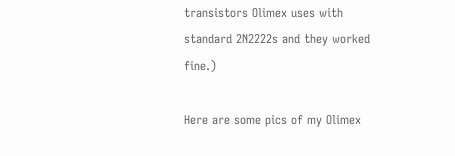transistors Olimex uses with standard 2N2222s and they worked fine.)

Here are some pics of my Olimex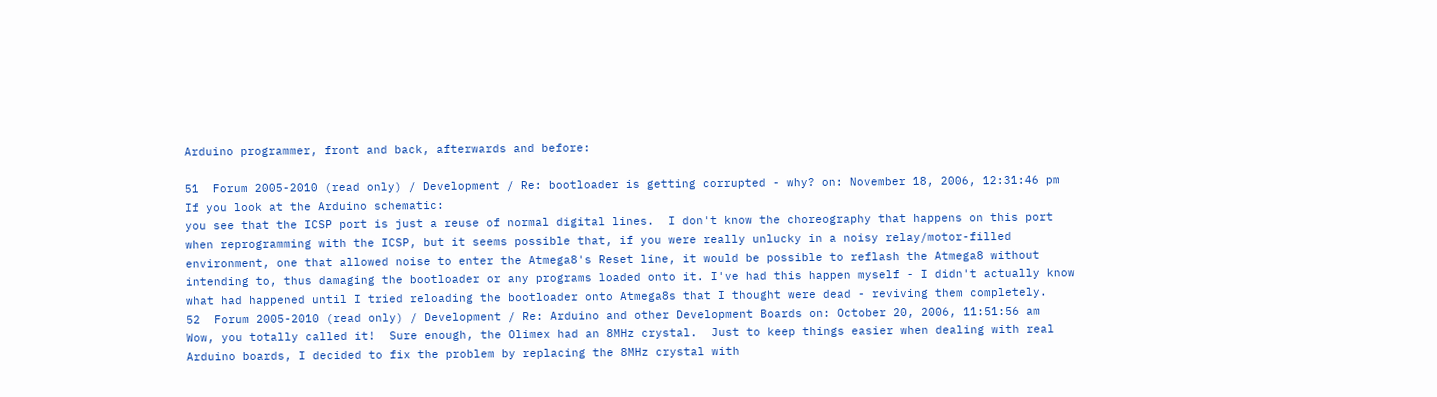Arduino programmer, front and back, afterwards and before:

51  Forum 2005-2010 (read only) / Development / Re: bootloader is getting corrupted - why? on: November 18, 2006, 12:31:46 pm
If you look at the Arduino schematic:
you see that the ICSP port is just a reuse of normal digital lines.  I don't know the choreography that happens on this port when reprogramming with the ICSP, but it seems possible that, if you were really unlucky in a noisy relay/motor-filled environment, one that allowed noise to enter the Atmega8's Reset line, it would be possible to reflash the Atmega8 without intending to, thus damaging the bootloader or any programs loaded onto it. I've had this happen myself - I didn't actually know what had happened until I tried reloading the bootloader onto Atmega8s that I thought were dead - reviving them completely.
52  Forum 2005-2010 (read only) / Development / Re: Arduino and other Development Boards on: October 20, 2006, 11:51:56 am
Wow, you totally called it!  Sure enough, the Olimex had an 8MHz crystal.  Just to keep things easier when dealing with real Arduino boards, I decided to fix the problem by replacing the 8MHz crystal with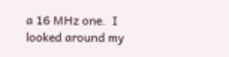a 16 MHz one.  I looked around my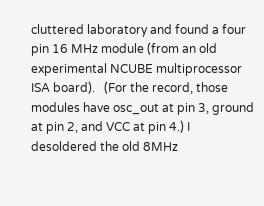cluttered laboratory and found a four pin 16 MHz module (from an old experimental NCUBE multiprocessor ISA board).   (For the record, those modules have osc_out at pin 3, ground at pin 2, and VCC at pin 4.) I desoldered the old 8MHz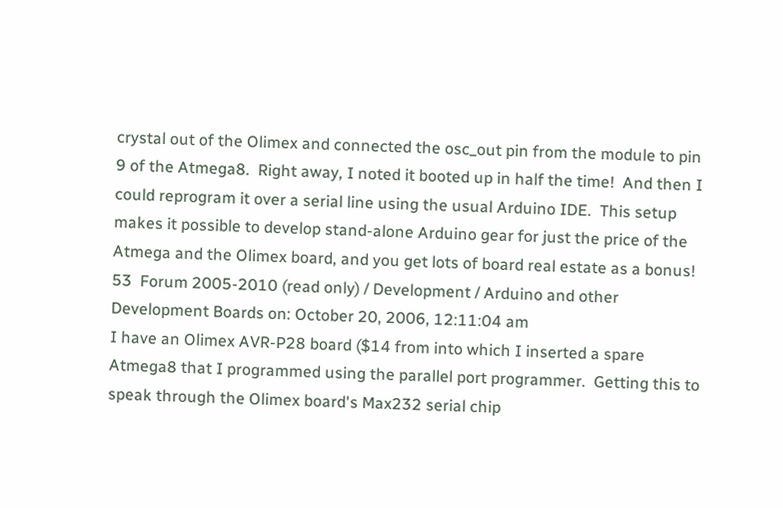crystal out of the Olimex and connected the osc_out pin from the module to pin 9 of the Atmega8.  Right away, I noted it booted up in half the time!  And then I could reprogram it over a serial line using the usual Arduino IDE.  This setup makes it possible to develop stand-alone Arduino gear for just the price of the Atmega and the Olimex board, and you get lots of board real estate as a bonus!
53  Forum 2005-2010 (read only) / Development / Arduino and other Development Boards on: October 20, 2006, 12:11:04 am
I have an Olimex AVR-P28 board ($14 from into which I inserted a spare Atmega8 that I programmed using the parallel port programmer.  Getting this to speak through the Olimex board's Max232 serial chip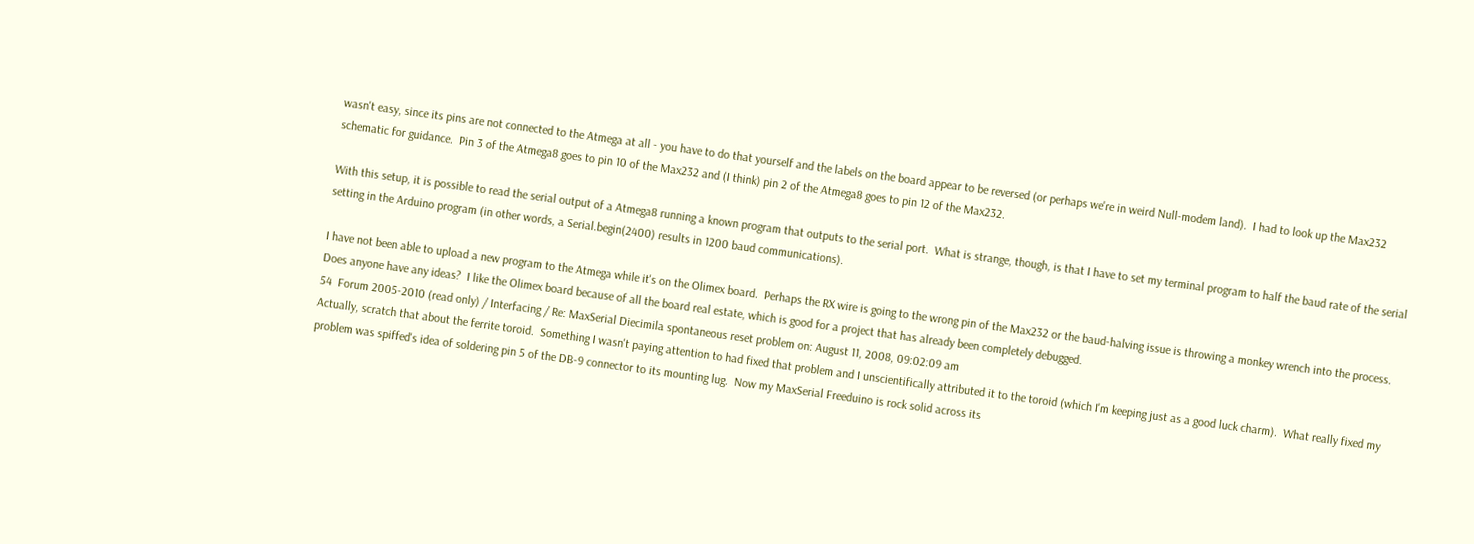wasn't easy, since its pins are not connected to the Atmega at all - you have to do that yourself and the labels on the board appear to be reversed (or perhaps we're in weird Null-modem land).  I had to look up the Max232 schematic for guidance.  Pin 3 of the Atmega8 goes to pin 10 of the Max232 and (I think) pin 2 of the Atmega8 goes to pin 12 of the Max232.

With this setup, it is possible to read the serial output of a Atmega8 running a known program that outputs to the serial port.  What is strange, though, is that I have to set my terminal program to half the baud rate of the serial setting in the Arduino program (in other words, a Serial.begin(2400) results in 1200 baud communications).

I have not been able to upload a new program to the Atmega while it's on the Olimex board.  Perhaps the RX wire is going to the wrong pin of the Max232 or the baud-halving issue is throwing a monkey wrench into the process.  Does anyone have any ideas?  I like the Olimex board because of all the board real estate, which is good for a project that has already been completely debugged.
54  Forum 2005-2010 (read only) / Interfacing / Re: MaxSerial Diecimila spontaneous reset problem on: August 11, 2008, 09:02:09 am
Actually, scratch that about the ferrite toroid.  Something I wasn't paying attention to had fixed that problem and I unscientifically attributed it to the toroid (which I'm keeping just as a good luck charm).  What really fixed my problem was spiffed's idea of soldering pin 5 of the DB-9 connector to its mounting lug.  Now my MaxSerial Freeduino is rock solid across its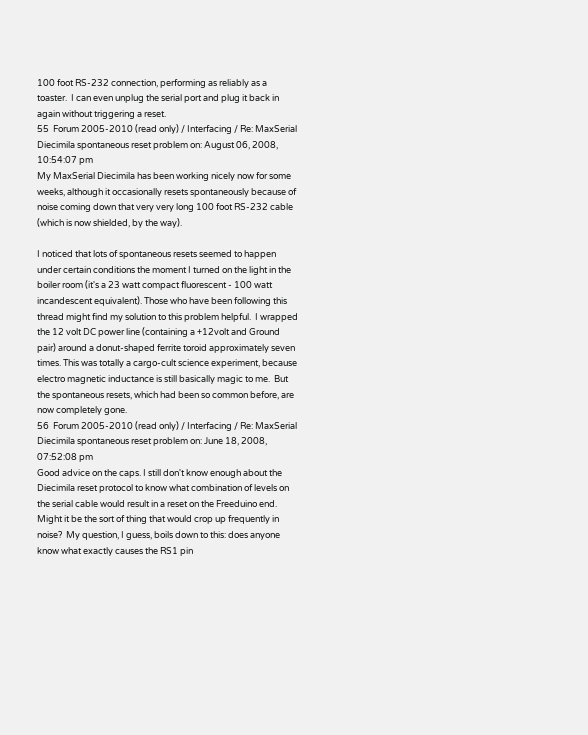100 foot RS-232 connection, performing as reliably as a toaster.  I can even unplug the serial port and plug it back in again without triggering a reset.
55  Forum 2005-2010 (read only) / Interfacing / Re: MaxSerial Diecimila spontaneous reset problem on: August 06, 2008, 10:54:07 pm
My MaxSerial Diecimila has been working nicely now for some weeks, although it occasionally resets spontaneously because of noise coming down that very very long 100 foot RS-232 cable (which is now shielded, by the way).

I noticed that lots of spontaneous resets seemed to happen under certain conditions the moment I turned on the light in the boiler room (it's a 23 watt compact fluorescent - 100 watt incandescent equivalent). Those who have been following this thread might find my solution to this problem helpful.  I wrapped the 12 volt DC power line (containing a +12volt and Ground pair) around a donut-shaped ferrite toroid approximately seven times. This was totally a cargo-cult science experiment, because electro magnetic inductance is still basically magic to me.  But the spontaneous resets, which had been so common before, are now completely gone.
56  Forum 2005-2010 (read only) / Interfacing / Re: MaxSerial Diecimila spontaneous reset problem on: June 18, 2008, 07:52:08 pm
Good advice on the caps. I still don't know enough about the Diecimila reset protocol to know what combination of levels on the serial cable would result in a reset on the Freeduino end.  Might it be the sort of thing that would crop up frequently in noise?  My question, I guess, boils down to this: does anyone know what exactly causes the RS1 pin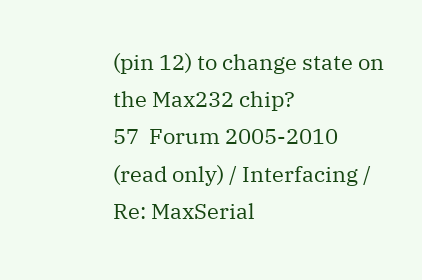(pin 12) to change state on the Max232 chip?
57  Forum 2005-2010 (read only) / Interfacing / Re: MaxSerial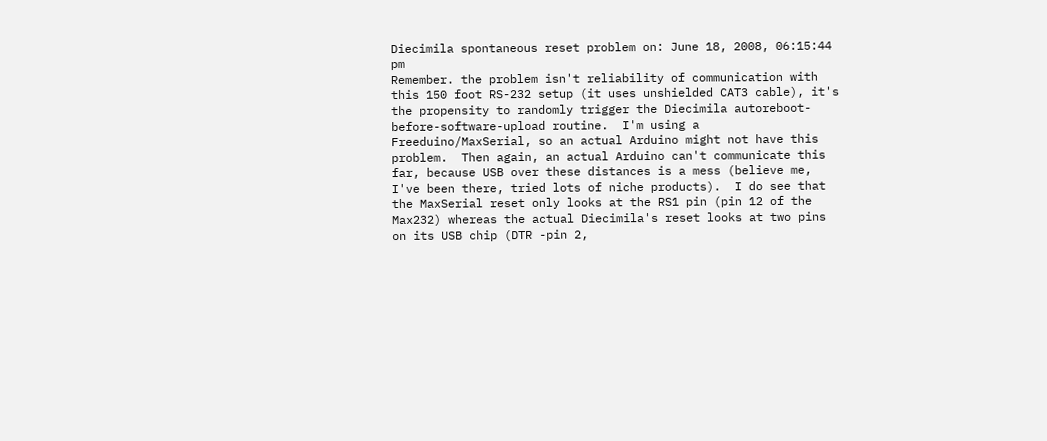Diecimila spontaneous reset problem on: June 18, 2008, 06:15:44 pm
Remember. the problem isn't reliability of communication with this 150 foot RS-232 setup (it uses unshielded CAT3 cable), it's the propensity to randomly trigger the Diecimila autoreboot-before-software-upload routine.  I'm using a Freeduino/MaxSerial, so an actual Arduino might not have this problem.  Then again, an actual Arduino can't communicate this far, because USB over these distances is a mess (believe me, I've been there, tried lots of niche products).  I do see that the MaxSerial reset only looks at the RS1 pin (pin 12 of the Max232) whereas the actual Diecimila's reset looks at two pins on its USB chip (DTR -pin 2,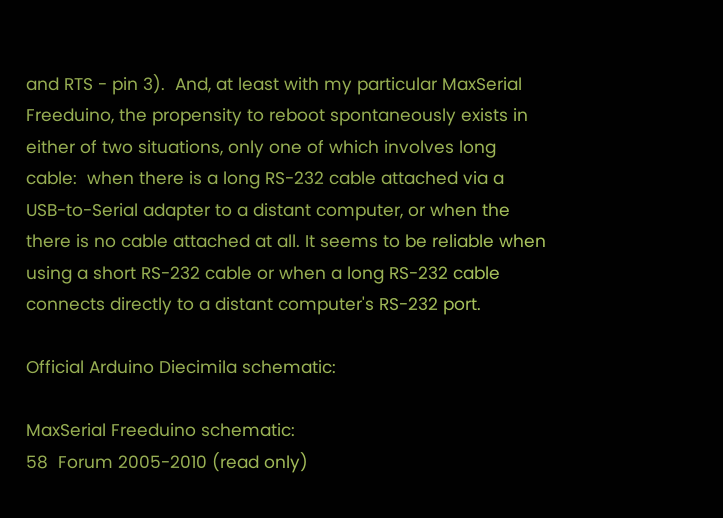and RTS - pin 3).  And, at least with my particular MaxSerial Freeduino, the propensity to reboot spontaneously exists in either of two situations, only one of which involves long cable:  when there is a long RS-232 cable attached via a USB-to-Serial adapter to a distant computer, or when the there is no cable attached at all. It seems to be reliable when using a short RS-232 cable or when a long RS-232 cable connects directly to a distant computer's RS-232 port.

Official Arduino Diecimila schematic:

MaxSerial Freeduino schematic:
58  Forum 2005-2010 (read only)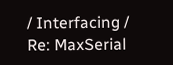/ Interfacing / Re: MaxSerial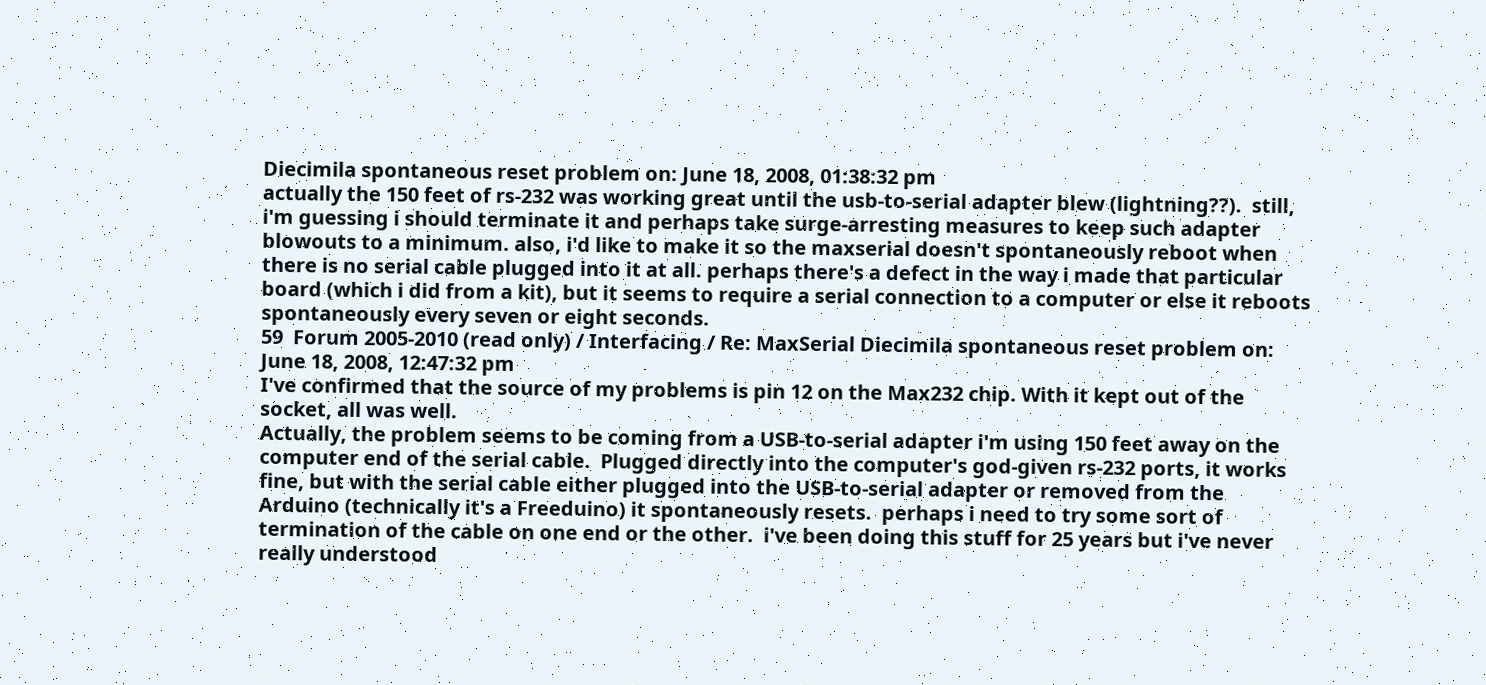Diecimila spontaneous reset problem on: June 18, 2008, 01:38:32 pm
actually the 150 feet of rs-232 was working great until the usb-to-serial adapter blew (lightning??).  still, i'm guessing i should terminate it and perhaps take surge-arresting measures to keep such adapter blowouts to a minimum. also, i'd like to make it so the maxserial doesn't spontaneously reboot when there is no serial cable plugged into it at all. perhaps there's a defect in the way i made that particular board (which i did from a kit), but it seems to require a serial connection to a computer or else it reboots spontaneously every seven or eight seconds.
59  Forum 2005-2010 (read only) / Interfacing / Re: MaxSerial Diecimila spontaneous reset problem on: June 18, 2008, 12:47:32 pm
I've confirmed that the source of my problems is pin 12 on the Max232 chip. With it kept out of the socket, all was well.
Actually, the problem seems to be coming from a USB-to-serial adapter i'm using 150 feet away on the computer end of the serial cable.  Plugged directly into the computer's god-given rs-232 ports, it works fine, but with the serial cable either plugged into the USB-to-serial adapter or removed from the Arduino (technically it's a Freeduino) it spontaneously resets.  perhaps i need to try some sort of termination of the cable on one end or the other.  i've been doing this stuff for 25 years but i've never really understood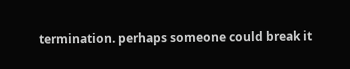termination. perhaps someone could break it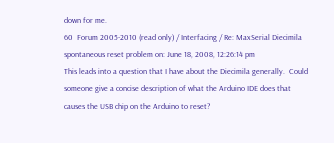down for me.
60  Forum 2005-2010 (read only) / Interfacing / Re: MaxSerial Diecimila spontaneous reset problem on: June 18, 2008, 12:26:14 pm
This leads into a question that I have about the Diecimila generally.  Could someone give a concise description of what the Arduino IDE does that causes the USB chip on the Arduino to reset?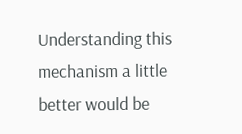Understanding this mechanism a little better would be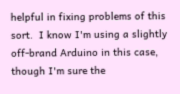helpful in fixing problems of this sort.  I know I'm using a slightly off-brand Arduino in this case, though I'm sure the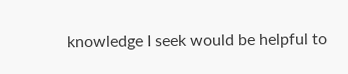knowledge I seek would be helpful to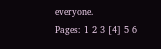everyone.
Pages: 1 2 3 [4] 5 6